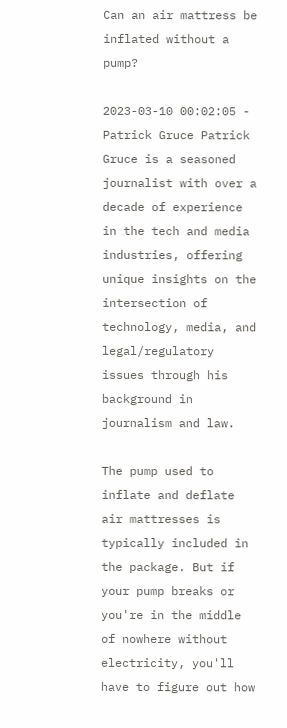Can an air mattress be inflated without a pump?

2023-03-10 00:02:05 - Patrick Gruce Patrick Gruce is a seasoned journalist with over a decade of experience in the tech and media industries, offering unique insights on the intersection of technology, media, and legal/regulatory issues through his background in journalism and law.

The pump used to inflate and deflate air mattresses is typically included in the package. But if your pump breaks or you're in the middle of nowhere without electricity, you'll have to figure out how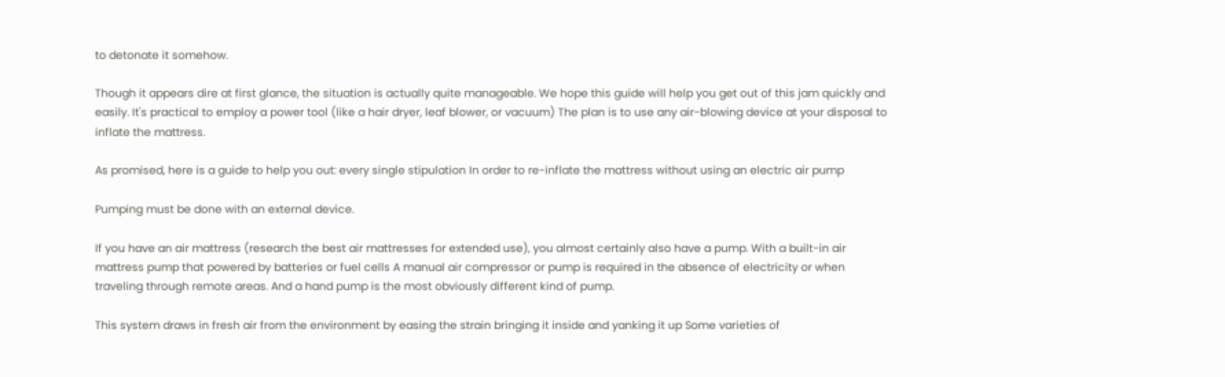to detonate it somehow.

Though it appears dire at first glance, the situation is actually quite manageable. We hope this guide will help you get out of this jam quickly and easily. It's practical to employ a power tool (like a hair dryer, leaf blower, or vacuum) The plan is to use any air-blowing device at your disposal to inflate the mattress.

As promised, here is a guide to help you out: every single stipulation In order to re-inflate the mattress without using an electric air pump

Pumping must be done with an external device.

If you have an air mattress (research the best air mattresses for extended use), you almost certainly also have a pump. With a built-in air mattress pump that powered by batteries or fuel cells A manual air compressor or pump is required in the absence of electricity or when traveling through remote areas. And a hand pump is the most obviously different kind of pump.

This system draws in fresh air from the environment by easing the strain bringing it inside and yanking it up Some varieties of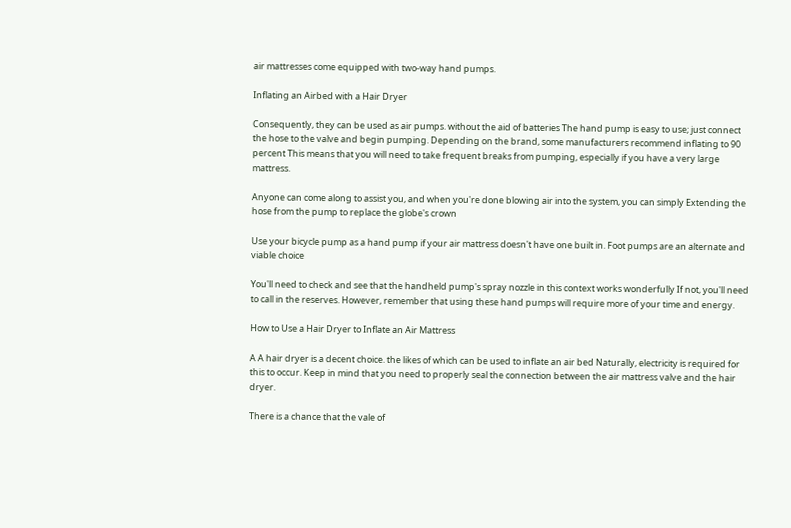air mattresses come equipped with two-way hand pumps.

Inflating an Airbed with a Hair Dryer

Consequently, they can be used as air pumps. without the aid of batteries The hand pump is easy to use; just connect the hose to the valve and begin pumping. Depending on the brand, some manufacturers recommend inflating to 90 percent This means that you will need to take frequent breaks from pumping, especially if you have a very large mattress.

Anyone can come along to assist you, and when you're done blowing air into the system, you can simply Extending the hose from the pump to replace the globe's crown

Use your bicycle pump as a hand pump if your air mattress doesn't have one built in. Foot pumps are an alternate and viable choice

You'll need to check and see that the handheld pump's spray nozzle in this context works wonderfully If not, you'll need to call in the reserves. However, remember that using these hand pumps will require more of your time and energy.

How to Use a Hair Dryer to Inflate an Air Mattress

A A hair dryer is a decent choice. the likes of which can be used to inflate an air bed Naturally, electricity is required for this to occur. Keep in mind that you need to properly seal the connection between the air mattress valve and the hair dryer.

There is a chance that the vale of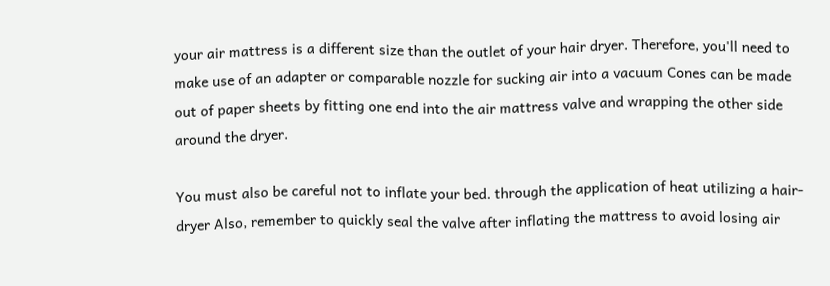your air mattress is a different size than the outlet of your hair dryer. Therefore, you'll need to make use of an adapter or comparable nozzle for sucking air into a vacuum Cones can be made out of paper sheets by fitting one end into the air mattress valve and wrapping the other side around the dryer.

You must also be careful not to inflate your bed. through the application of heat utilizing a hair-dryer Also, remember to quickly seal the valve after inflating the mattress to avoid losing air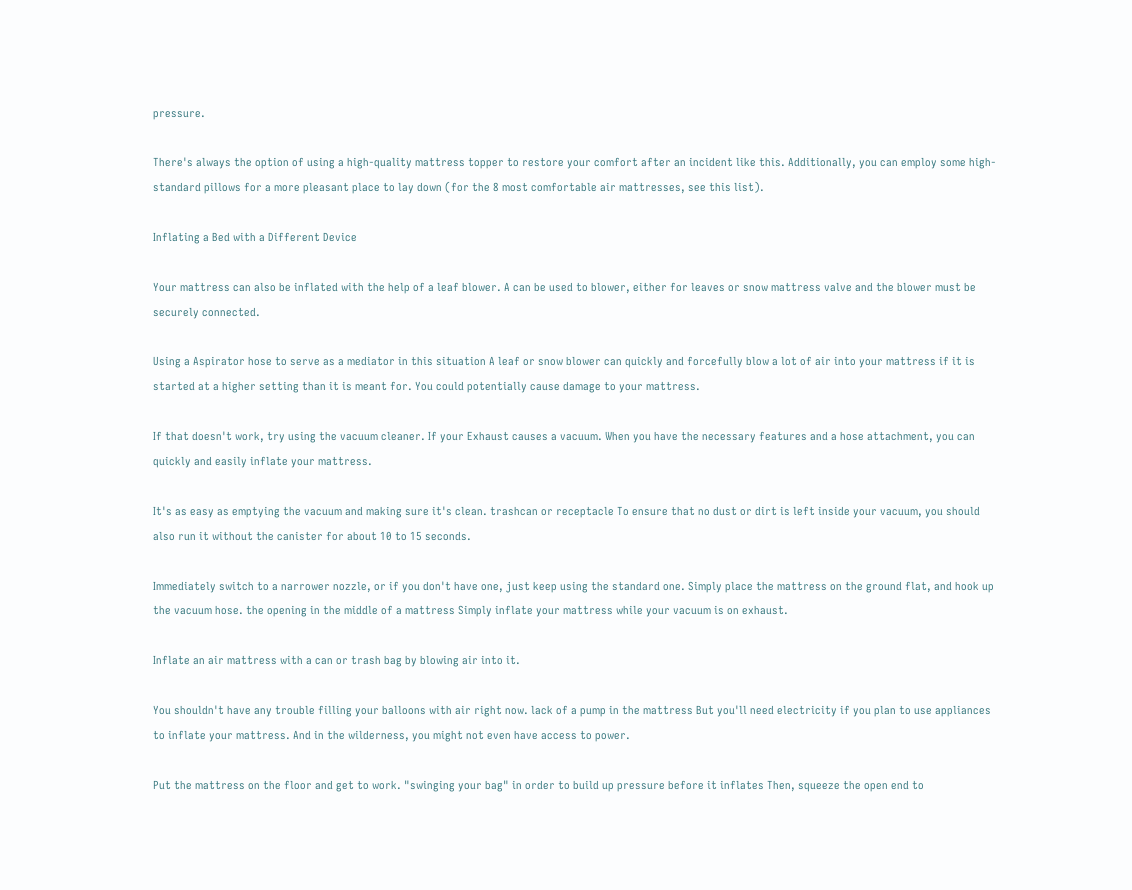pressure.

There's always the option of using a high-quality mattress topper to restore your comfort after an incident like this. Additionally, you can employ some high-standard pillows for a more pleasant place to lay down (for the 8 most comfortable air mattresses, see this list).

Inflating a Bed with a Different Device

Your mattress can also be inflated with the help of a leaf blower. A can be used to blower, either for leaves or snow mattress valve and the blower must be securely connected.

Using a Aspirator hose to serve as a mediator in this situation A leaf or snow blower can quickly and forcefully blow a lot of air into your mattress if it is started at a higher setting than it is meant for. You could potentially cause damage to your mattress.

If that doesn't work, try using the vacuum cleaner. If your Exhaust causes a vacuum. When you have the necessary features and a hose attachment, you can quickly and easily inflate your mattress.

It's as easy as emptying the vacuum and making sure it's clean. trashcan or receptacle To ensure that no dust or dirt is left inside your vacuum, you should also run it without the canister for about 10 to 15 seconds.

Immediately switch to a narrower nozzle, or if you don't have one, just keep using the standard one. Simply place the mattress on the ground flat, and hook up the vacuum hose. the opening in the middle of a mattress Simply inflate your mattress while your vacuum is on exhaust.

Inflate an air mattress with a can or trash bag by blowing air into it.

You shouldn't have any trouble filling your balloons with air right now. lack of a pump in the mattress But you'll need electricity if you plan to use appliances to inflate your mattress. And in the wilderness, you might not even have access to power.

Put the mattress on the floor and get to work. "swinging your bag" in order to build up pressure before it inflates Then, squeeze the open end to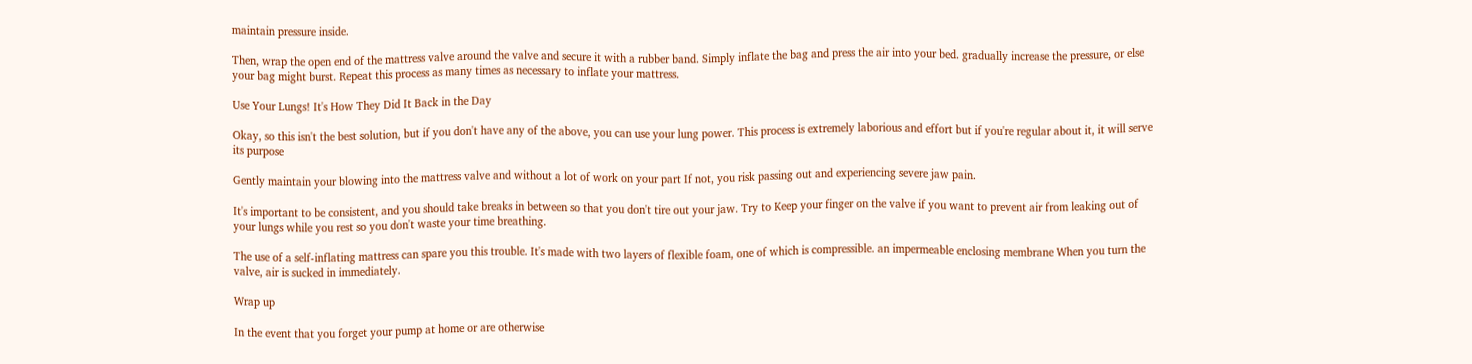maintain pressure inside.

Then, wrap the open end of the mattress valve around the valve and secure it with a rubber band. Simply inflate the bag and press the air into your bed. gradually increase the pressure, or else your bag might burst. Repeat this process as many times as necessary to inflate your mattress.

Use Your Lungs! It's How They Did It Back in the Day

Okay, so this isn't the best solution, but if you don't have any of the above, you can use your lung power. This process is extremely laborious and effort but if you're regular about it, it will serve its purpose

Gently maintain your blowing into the mattress valve and without a lot of work on your part If not, you risk passing out and experiencing severe jaw pain.

It's important to be consistent, and you should take breaks in between so that you don't tire out your jaw. Try to Keep your finger on the valve if you want to prevent air from leaking out of your lungs while you rest so you don't waste your time breathing.

The use of a self-inflating mattress can spare you this trouble. It's made with two layers of flexible foam, one of which is compressible. an impermeable enclosing membrane When you turn the valve, air is sucked in immediately.

Wrap up

In the event that you forget your pump at home or are otherwise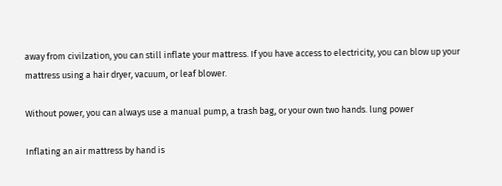away from civilzation, you can still inflate your mattress. If you have access to electricity, you can blow up your mattress using a hair dryer, vacuum, or leaf blower.

Without power, you can always use a manual pump, a trash bag, or your own two hands. lung power

Inflating an air mattress by hand is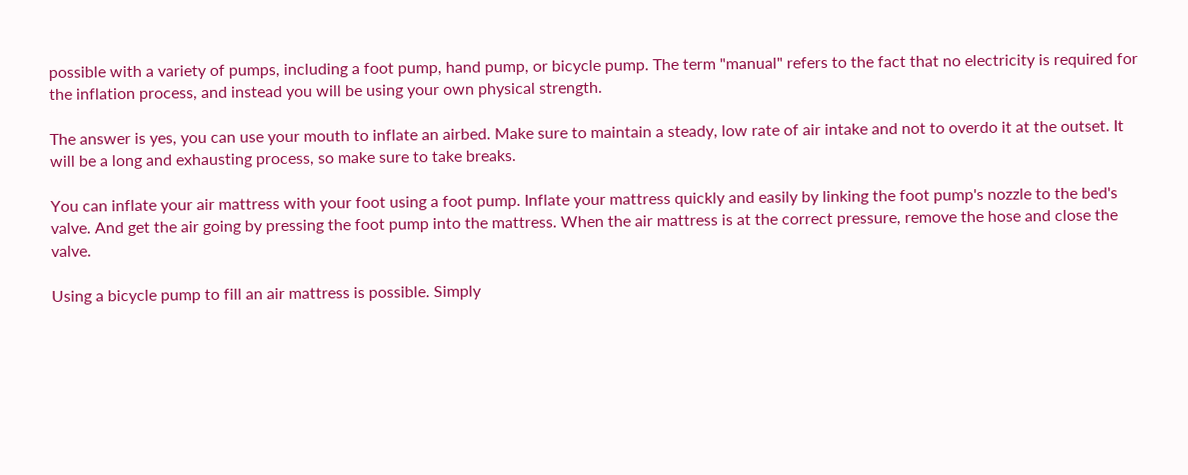possible with a variety of pumps, including a foot pump, hand pump, or bicycle pump. The term "manual" refers to the fact that no electricity is required for the inflation process, and instead you will be using your own physical strength.

The answer is yes, you can use your mouth to inflate an airbed. Make sure to maintain a steady, low rate of air intake and not to overdo it at the outset. It will be a long and exhausting process, so make sure to take breaks.

You can inflate your air mattress with your foot using a foot pump. Inflate your mattress quickly and easily by linking the foot pump's nozzle to the bed's valve. And get the air going by pressing the foot pump into the mattress. When the air mattress is at the correct pressure, remove the hose and close the valve.

Using a bicycle pump to fill an air mattress is possible. Simply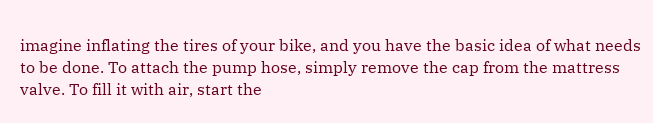imagine inflating the tires of your bike, and you have the basic idea of what needs to be done. To attach the pump hose, simply remove the cap from the mattress valve. To fill it with air, start the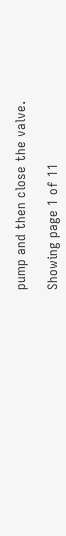pump and then close the valve.

Showing page 1 of 11